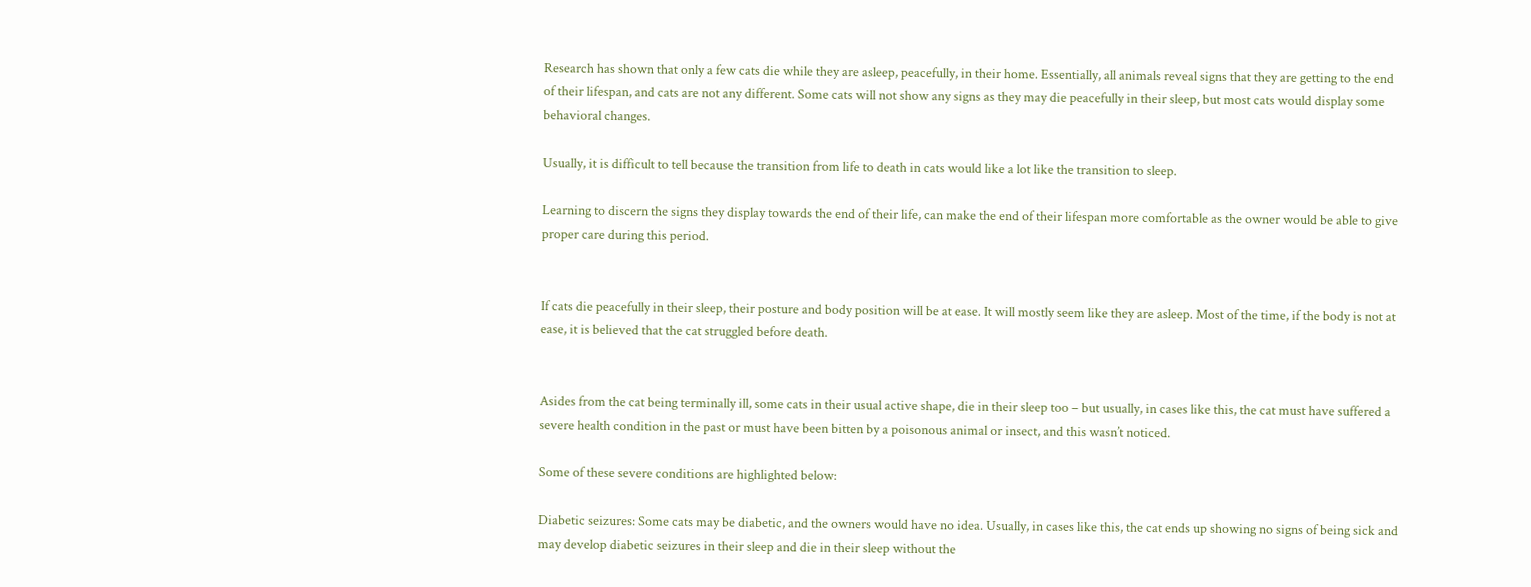Research has shown that only a few cats die while they are asleep, peacefully, in their home. Essentially, all animals reveal signs that they are getting to the end of their lifespan, and cats are not any different. Some cats will not show any signs as they may die peacefully in their sleep, but most cats would display some behavioral changes.

Usually, it is difficult to tell because the transition from life to death in cats would like a lot like the transition to sleep.

Learning to discern the signs they display towards the end of their life, can make the end of their lifespan more comfortable as the owner would be able to give proper care during this period.


If cats die peacefully in their sleep, their posture and body position will be at ease. It will mostly seem like they are asleep. Most of the time, if the body is not at ease, it is believed that the cat struggled before death.


Asides from the cat being terminally ill, some cats in their usual active shape, die in their sleep too – but usually, in cases like this, the cat must have suffered a severe health condition in the past or must have been bitten by a poisonous animal or insect, and this wasn’t noticed.

Some of these severe conditions are highlighted below:

Diabetic seizures: Some cats may be diabetic, and the owners would have no idea. Usually, in cases like this, the cat ends up showing no signs of being sick and may develop diabetic seizures in their sleep and die in their sleep without the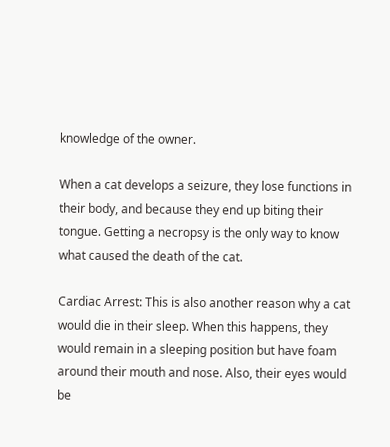knowledge of the owner.

When a cat develops a seizure, they lose functions in their body, and because they end up biting their tongue. Getting a necropsy is the only way to know what caused the death of the cat.

Cardiac Arrest: This is also another reason why a cat would die in their sleep. When this happens, they would remain in a sleeping position but have foam around their mouth and nose. Also, their eyes would be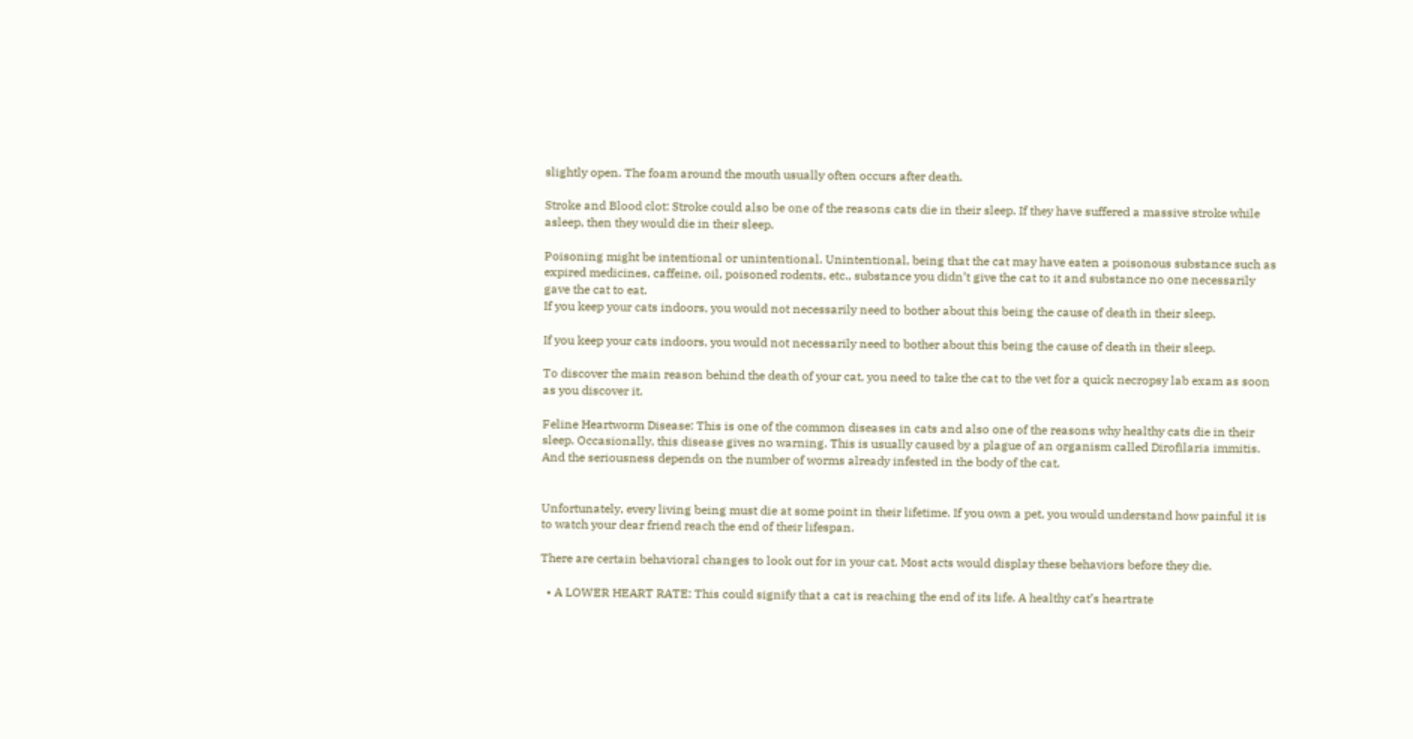slightly open. The foam around the mouth usually often occurs after death.

Stroke and Blood clot: Stroke could also be one of the reasons cats die in their sleep. If they have suffered a massive stroke while asleep, then they would die in their sleep.

Poisoning might be intentional or unintentional. Unintentional, being that the cat may have eaten a poisonous substance such as expired medicines, caffeine, oil, poisoned rodents, etc., substance you didn’t give the cat to it and substance no one necessarily gave the cat to eat.
If you keep your cats indoors, you would not necessarily need to bother about this being the cause of death in their sleep.

If you keep your cats indoors, you would not necessarily need to bother about this being the cause of death in their sleep.

To discover the main reason behind the death of your cat, you need to take the cat to the vet for a quick necropsy lab exam as soon as you discover it.

Feline Heartworm Disease: This is one of the common diseases in cats and also one of the reasons why healthy cats die in their sleep. Occasionally, this disease gives no warning. This is usually caused by a plague of an organism called Dirofilaria immitis. And the seriousness depends on the number of worms already infested in the body of the cat.


Unfortunately, every living being must die at some point in their lifetime. If you own a pet, you would understand how painful it is to watch your dear friend reach the end of their lifespan.

There are certain behavioral changes to look out for in your cat. Most acts would display these behaviors before they die.

  • A LOWER HEART RATE: This could signify that a cat is reaching the end of its life. A healthy cat’s heartrate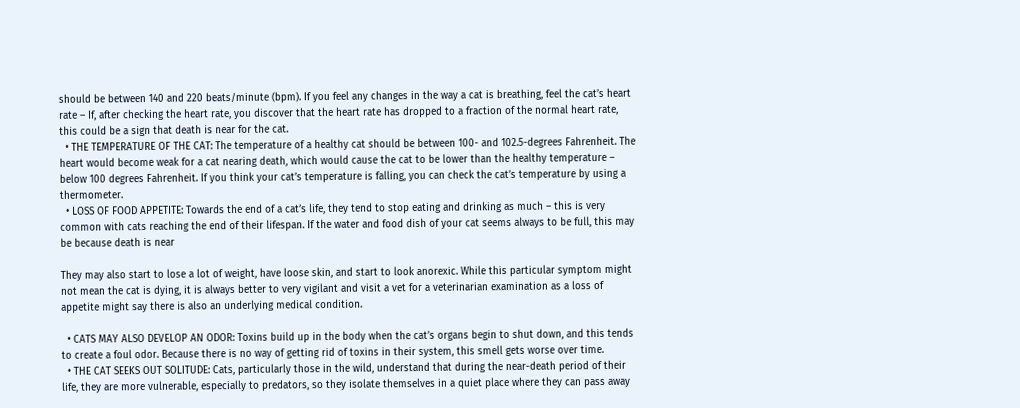should be between 140 and 220 beats/minute (bpm). If you feel any changes in the way a cat is breathing, feel the cat’s heart rate – If, after checking the heart rate, you discover that the heart rate has dropped to a fraction of the normal heart rate, this could be a sign that death is near for the cat.
  • THE TEMPERATURE OF THE CAT: The temperature of a healthy cat should be between 100- and 102.5-degrees Fahrenheit. The heart would become weak for a cat nearing death, which would cause the cat to be lower than the healthy temperature – below 100 degrees Fahrenheit. If you think your cat’s temperature is falling, you can check the cat’s temperature by using a thermometer.
  • LOSS OF FOOD APPETITE: Towards the end of a cat’s life, they tend to stop eating and drinking as much – this is very common with cats reaching the end of their lifespan. If the water and food dish of your cat seems always to be full, this may be because death is near

They may also start to lose a lot of weight, have loose skin, and start to look anorexic. While this particular symptom might not mean the cat is dying, it is always better to very vigilant and visit a vet for a veterinarian examination as a loss of appetite might say there is also an underlying medical condition.

  • CATS MAY ALSO DEVELOP AN ODOR: Toxins build up in the body when the cat’s organs begin to shut down, and this tends to create a foul odor. Because there is no way of getting rid of toxins in their system, this smell gets worse over time.
  • THE CAT SEEKS OUT SOLITUDE: Cats, particularly those in the wild, understand that during the near-death period of their life, they are more vulnerable, especially to predators, so they isolate themselves in a quiet place where they can pass away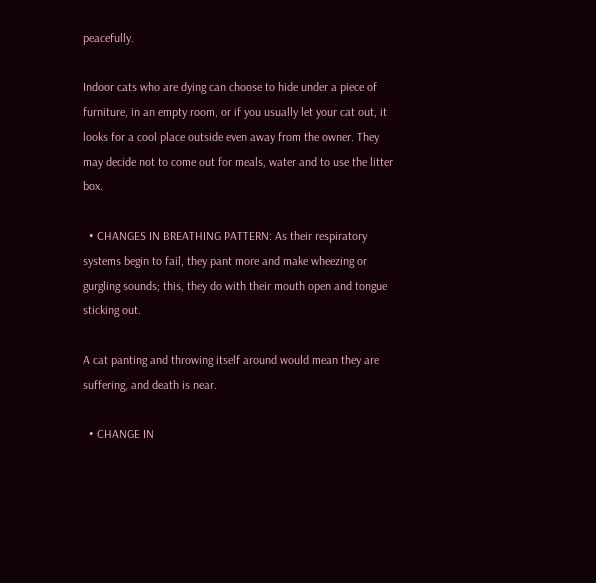peacefully.

Indoor cats who are dying can choose to hide under a piece of furniture, in an empty room, or if you usually let your cat out, it looks for a cool place outside even away from the owner. They may decide not to come out for meals, water and to use the litter box.

  • CHANGES IN BREATHING PATTERN: As their respiratory systems begin to fail, they pant more and make wheezing or gurgling sounds; this, they do with their mouth open and tongue sticking out.

A cat panting and throwing itself around would mean they are suffering, and death is near.

  • CHANGE IN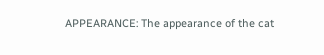APPEARANCE: The appearance of the cat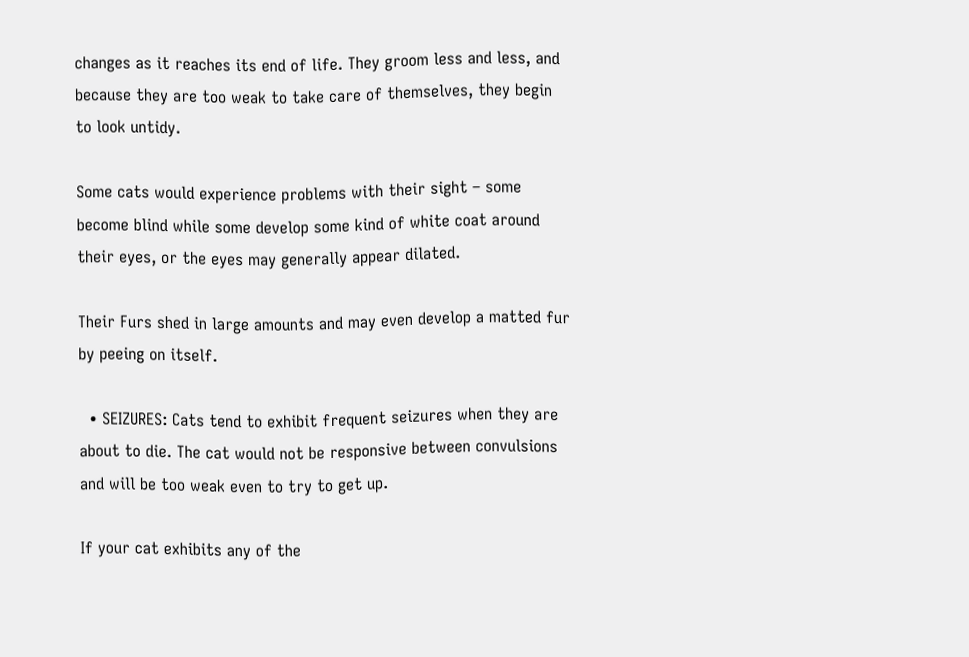changes as it reaches its end of life. They groom less and less, and because they are too weak to take care of themselves, they begin to look untidy.

Some cats would experience problems with their sight – some become blind while some develop some kind of white coat around their eyes, or the eyes may generally appear dilated.

Their Furs shed in large amounts and may even develop a matted fur by peeing on itself.

  • SEIZURES: Cats tend to exhibit frequent seizures when they are about to die. The cat would not be responsive between convulsions and will be too weak even to try to get up.

If your cat exhibits any of the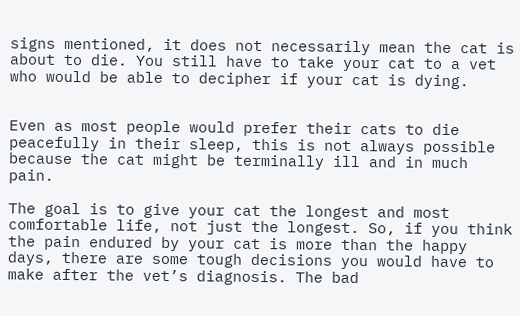signs mentioned, it does not necessarily mean the cat is about to die. You still have to take your cat to a vet who would be able to decipher if your cat is dying.


Even as most people would prefer their cats to die peacefully in their sleep, this is not always possible because the cat might be terminally ill and in much pain.

The goal is to give your cat the longest and most comfortable life, not just the longest. So, if you think the pain endured by your cat is more than the happy days, there are some tough decisions you would have to make after the vet’s diagnosis. The bad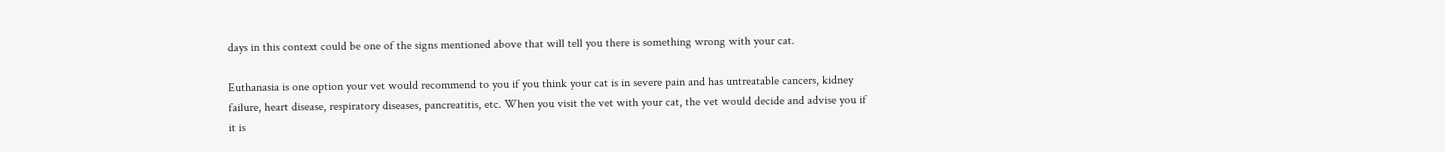days in this context could be one of the signs mentioned above that will tell you there is something wrong with your cat.

Euthanasia is one option your vet would recommend to you if you think your cat is in severe pain and has untreatable cancers, kidney failure, heart disease, respiratory diseases, pancreatitis, etc. When you visit the vet with your cat, the vet would decide and advise you if it is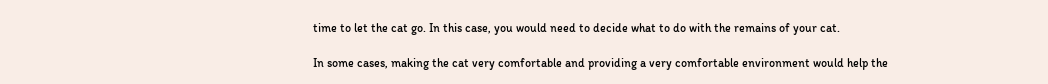time to let the cat go. In this case, you would need to decide what to do with the remains of your cat.

In some cases, making the cat very comfortable and providing a very comfortable environment would help the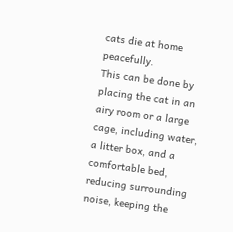cats die at home peacefully.
This can be done by placing the cat in an airy room or a large cage, including water, a litter box, and a comfortable bed, reducing surrounding noise, keeping the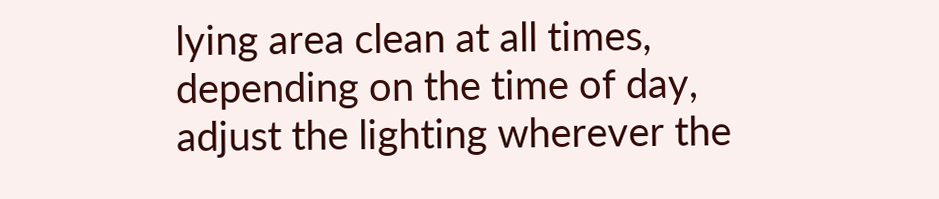lying area clean at all times, depending on the time of day, adjust the lighting wherever the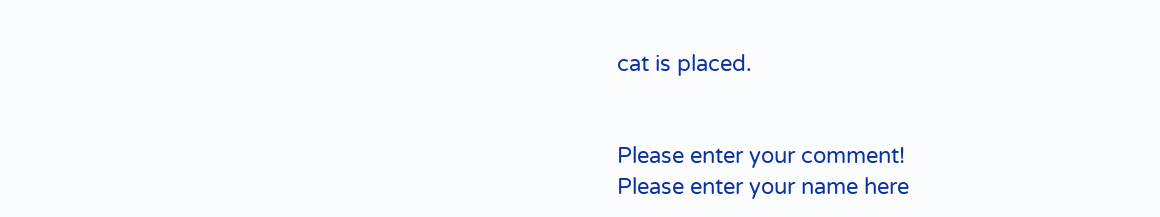cat is placed.


Please enter your comment!
Please enter your name here